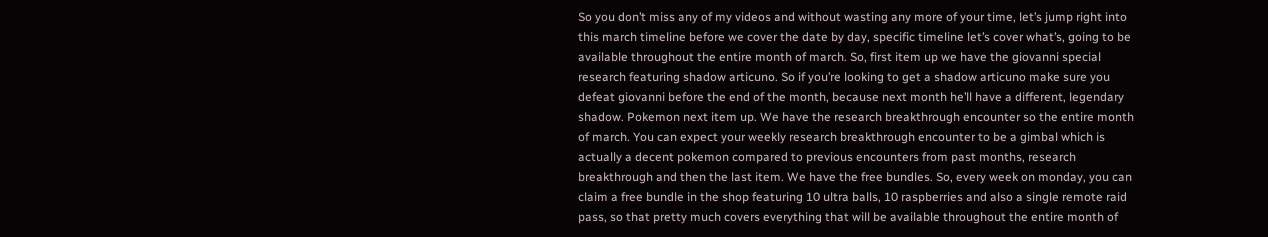So you don’t miss any of my videos and without wasting any more of your time, let’s jump right into this march timeline before we cover the date by day, specific timeline let’s cover what’s, going to be available throughout the entire month of march. So, first item up we have the giovanni special research featuring shadow articuno. So if you’re looking to get a shadow articuno make sure you defeat giovanni before the end of the month, because next month he’ll have a different, legendary shadow. Pokemon next item up. We have the research breakthrough encounter so the entire month of march. You can expect your weekly research breakthrough encounter to be a gimbal which is actually a decent pokemon compared to previous encounters from past months, research breakthrough and then the last item. We have the free bundles. So, every week on monday, you can claim a free bundle in the shop featuring 10 ultra balls, 10 raspberries and also a single remote raid pass, so that pretty much covers everything that will be available throughout the entire month of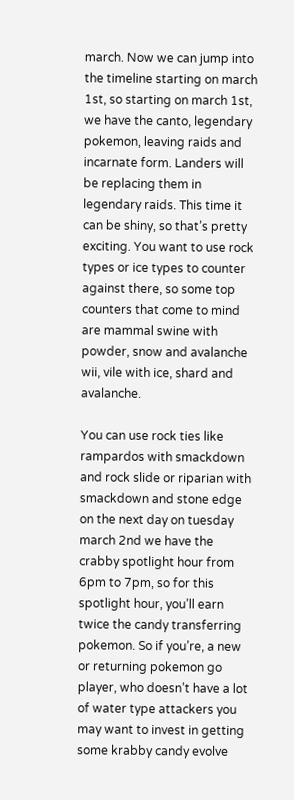march. Now we can jump into the timeline starting on march 1st, so starting on march 1st, we have the canto, legendary pokemon, leaving raids and incarnate form. Landers will be replacing them in legendary raids. This time it can be shiny, so that’s pretty exciting. You want to use rock types or ice types to counter against there, so some top counters that come to mind are mammal swine with powder, snow and avalanche wii, vile with ice, shard and avalanche.

You can use rock ties like rampardos with smackdown and rock slide or riparian with smackdown and stone edge on the next day on tuesday march 2nd we have the crabby spotlight hour from 6pm to 7pm, so for this spotlight hour, you’ll earn twice the candy transferring pokemon. So if you’re, a new or returning pokemon go player, who doesn’t have a lot of water type attackers you may want to invest in getting some krabby candy evolve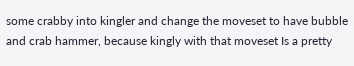some crabby into kingler and change the moveset to have bubble and crab hammer, because kingly with that moveset Is a pretty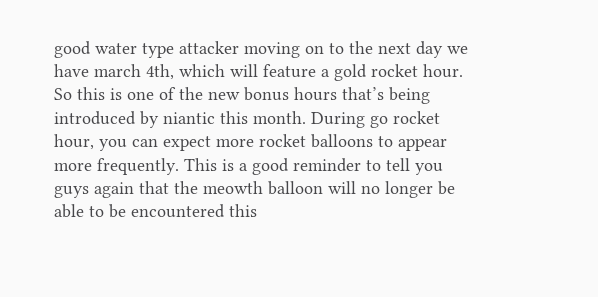good water type attacker moving on to the next day we have march 4th, which will feature a gold rocket hour. So this is one of the new bonus hours that’s being introduced by niantic this month. During go rocket hour, you can expect more rocket balloons to appear more frequently. This is a good reminder to tell you guys again that the meowth balloon will no longer be able to be encountered this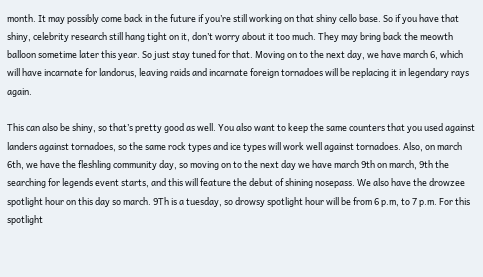month. It may possibly come back in the future if you’re still working on that shiny cello base. So if you have that shiny, celebrity research still hang tight on it, don’t worry about it too much. They may bring back the meowth balloon sometime later this year. So just stay tuned for that. Moving on to the next day, we have march 6, which will have incarnate for landorus, leaving raids and incarnate foreign tornadoes will be replacing it in legendary rays again.

This can also be shiny, so that’s pretty good as well. You also want to keep the same counters that you used against landers against tornadoes, so the same rock types and ice types will work well against tornadoes. Also, on march 6th, we have the fleshling community day, so moving on to the next day we have march 9th on march, 9th the searching for legends event starts, and this will feature the debut of shining nosepass. We also have the drowzee spotlight hour on this day so march. 9Th is a tuesday, so drowsy spotlight hour will be from 6 p.m, to 7 p.m. For this spotlight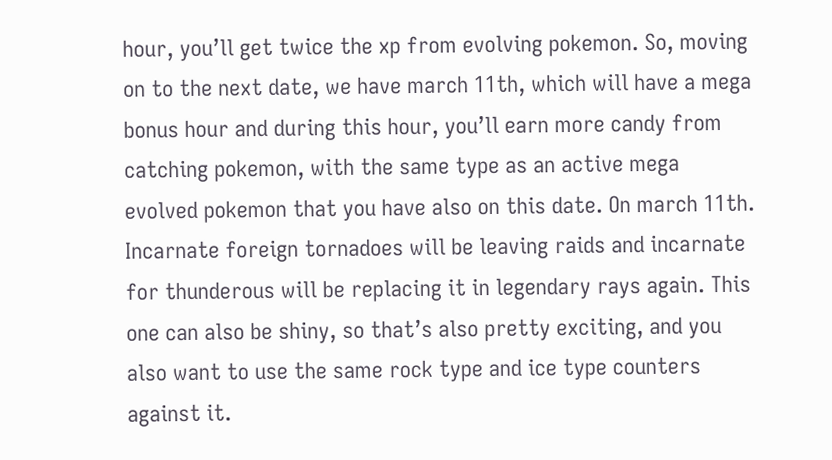hour, you’ll get twice the xp from evolving pokemon. So, moving on to the next date, we have march 11th, which will have a mega bonus hour and during this hour, you’ll earn more candy from catching pokemon, with the same type as an active mega evolved pokemon that you have also on this date. On march 11th. Incarnate foreign tornadoes will be leaving raids and incarnate for thunderous will be replacing it in legendary rays again. This one can also be shiny, so that’s also pretty exciting, and you also want to use the same rock type and ice type counters against it.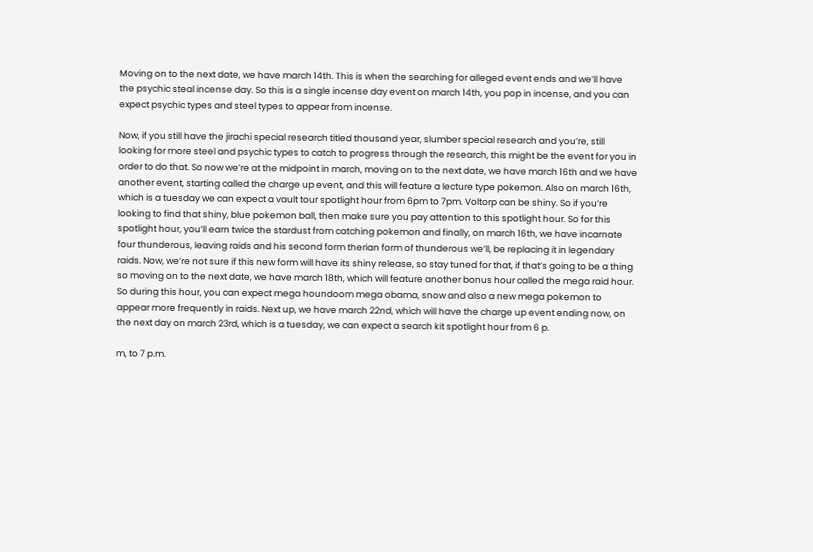Moving on to the next date, we have march 14th. This is when the searching for alleged event ends and we’ll have the psychic steal incense day. So this is a single incense day event on march 14th, you pop in incense, and you can expect psychic types and steel types to appear from incense.

Now, if you still have the jirachi special research titled thousand year, slumber special research and you’re, still looking for more steel and psychic types to catch to progress through the research, this might be the event for you in order to do that. So now we’re at the midpoint in march, moving on to the next date, we have march 16th and we have another event, starting called the charge up event, and this will feature a lecture type pokemon. Also on march 16th, which is a tuesday we can expect a vault tour spotlight hour from 6pm to 7pm. Voltorp can be shiny. So if you’re looking to find that shiny, blue pokemon ball, then make sure you pay attention to this spotlight hour. So for this spotlight hour, you’ll earn twice the stardust from catching pokemon and finally, on march 16th, we have incarnate four thunderous, leaving raids and his second form therian form of thunderous we’ll, be replacing it in legendary raids. Now, we’re not sure if this new form will have its shiny release, so stay tuned for that, if that’s going to be a thing so moving on to the next date, we have march 18th, which will feature another bonus hour called the mega raid hour. So during this hour, you can expect mega houndoom mega obama, snow and also a new mega pokemon to appear more frequently in raids. Next up, we have march 22nd, which will have the charge up event ending now, on the next day on march 23rd, which is a tuesday, we can expect a search kit spotlight hour from 6 p.

m, to 7 p.m.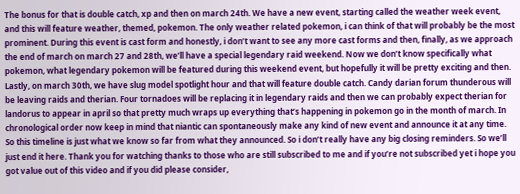The bonus for that is double catch, xp and then on march 24th. We have a new event, starting called the weather week event, and this will feature weather, themed, pokemon. The only weather related pokemon, i can think of that will probably be the most prominent. During this event is cast form and honestly, i don’t want to see any more cast forms and then, finally, as we approach the end of march on march 27 and 28th, we’ll have a special legendary raid weekend. Now we don’t know specifically what pokemon, what legendary pokemon will be featured during this weekend event, but hopefully it will be pretty exciting and then. Lastly, on march 30th, we have slug model spotlight hour and that will feature double catch. Candy darian forum thunderous will be leaving raids and therian. Four tornadoes will be replacing it in legendary raids and then we can probably expect therian for landorus to appear in april so that pretty much wraps up everything that’s happening in pokemon go in the month of march. In chronological order now keep in mind that niantic can spontaneously make any kind of new event and announce it at any time. So this timeline is just what we know so far from what they announced. So i don’t really have any big closing reminders. So we’ll just end it here. Thank you for watching thanks to those who are still subscribed to me and if you’re not subscribed yet i hope you got value out of this video and if you did please consider,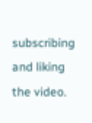subscribing and liking the video.